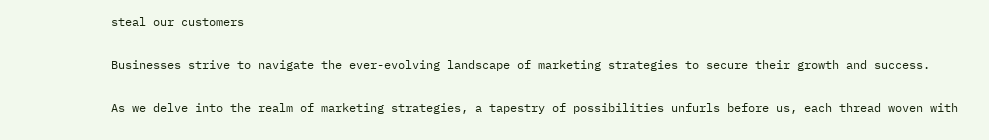steal our customers

Businesses strive to navigate the ever-evolving landscape of marketing strategies to secure their growth and success.

As we delve into the realm of marketing strategies, a tapestry of possibilities unfurls before us, each thread woven with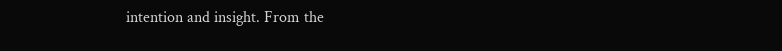intention and insight. From the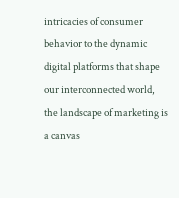intricacies of consumer behavior to the dynamic digital platforms that shape our interconnected world, the landscape of marketing is a canvas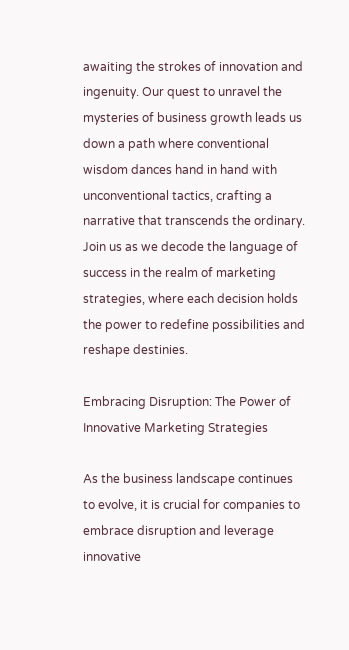awaiting the strokes of innovation and ingenuity. Our quest to unravel the mysteries of business growth leads us down a path where conventional wisdom dances hand in hand with unconventional tactics, crafting a narrative that transcends the ordinary. Join us as we decode the language of success in the realm of marketing strategies, where each decision holds the power to redefine possibilities and reshape destinies.

Embracing Disruption: The Power of Innovative Marketing Strategies

As the business landscape continues to evolve, it is crucial for companies to embrace disruption and leverage innovative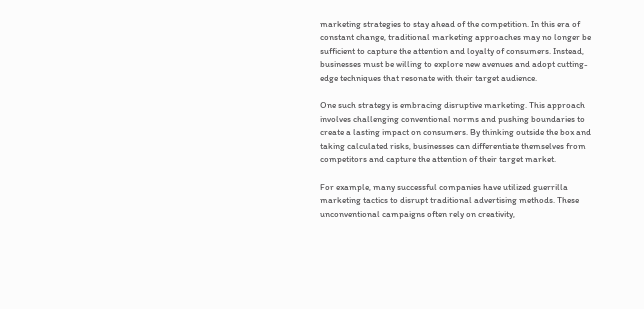marketing strategies to stay ahead of the competition. In this era of constant change, traditional marketing approaches may no longer be sufficient to capture the attention and loyalty of consumers. Instead, businesses must be willing to explore new avenues and adopt cutting-edge techniques that resonate with their target audience.

One such strategy is embracing disruptive marketing. This approach involves challenging conventional norms and pushing boundaries to create a lasting impact on consumers. By thinking outside the box and taking calculated risks, businesses can differentiate themselves from competitors and capture the attention of their target market.

For example, many successful companies have utilized guerrilla marketing tactics to disrupt traditional advertising methods. These unconventional campaigns often rely on creativity,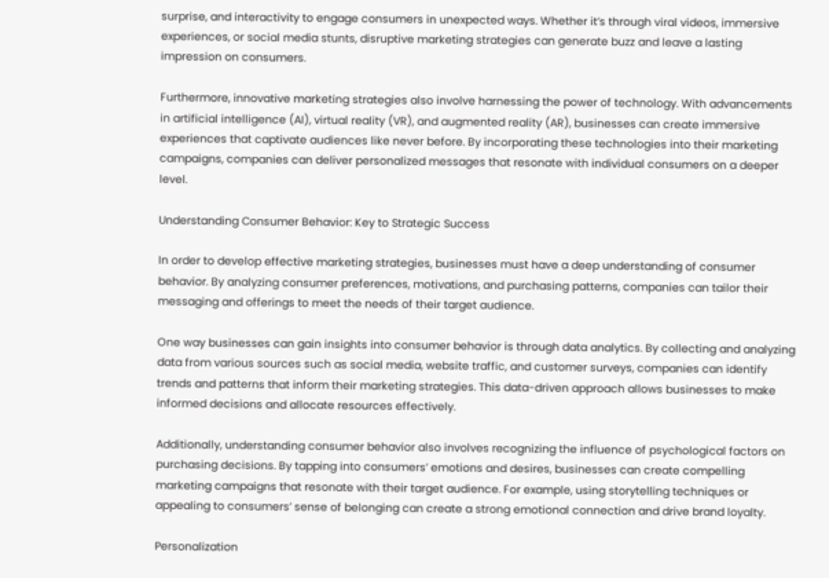surprise, and interactivity to engage consumers in unexpected ways. Whether it’s through viral videos, immersive experiences, or social media stunts, disruptive marketing strategies can generate buzz and leave a lasting impression on consumers.

Furthermore, innovative marketing strategies also involve harnessing the power of technology. With advancements in artificial intelligence (AI), virtual reality (VR), and augmented reality (AR), businesses can create immersive experiences that captivate audiences like never before. By incorporating these technologies into their marketing campaigns, companies can deliver personalized messages that resonate with individual consumers on a deeper level.

Understanding Consumer Behavior: Key to Strategic Success

In order to develop effective marketing strategies, businesses must have a deep understanding of consumer behavior. By analyzing consumer preferences, motivations, and purchasing patterns, companies can tailor their messaging and offerings to meet the needs of their target audience.

One way businesses can gain insights into consumer behavior is through data analytics. By collecting and analyzing data from various sources such as social media, website traffic, and customer surveys, companies can identify trends and patterns that inform their marketing strategies. This data-driven approach allows businesses to make informed decisions and allocate resources effectively.

Additionally, understanding consumer behavior also involves recognizing the influence of psychological factors on purchasing decisions. By tapping into consumers’ emotions and desires, businesses can create compelling marketing campaigns that resonate with their target audience. For example, using storytelling techniques or appealing to consumers’ sense of belonging can create a strong emotional connection and drive brand loyalty.

Personalization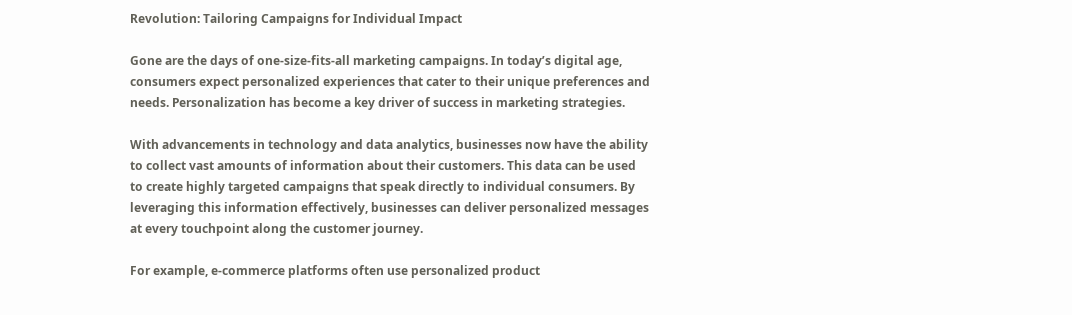Revolution: Tailoring Campaigns for Individual Impact

Gone are the days of one-size-fits-all marketing campaigns. In today’s digital age, consumers expect personalized experiences that cater to their unique preferences and needs. Personalization has become a key driver of success in marketing strategies.

With advancements in technology and data analytics, businesses now have the ability to collect vast amounts of information about their customers. This data can be used to create highly targeted campaigns that speak directly to individual consumers. By leveraging this information effectively, businesses can deliver personalized messages at every touchpoint along the customer journey.

For example, e-commerce platforms often use personalized product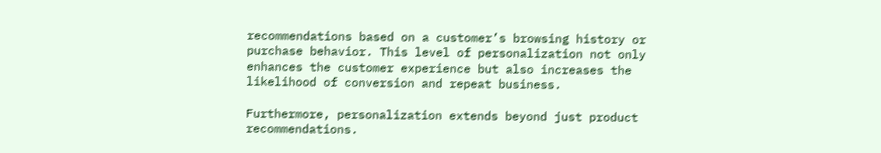recommendations based on a customer’s browsing history or purchase behavior. This level of personalization not only enhances the customer experience but also increases the likelihood of conversion and repeat business.

Furthermore, personalization extends beyond just product recommendations.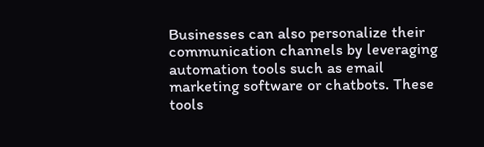Businesses can also personalize their communication channels by leveraging automation tools such as email marketing software or chatbots. These tools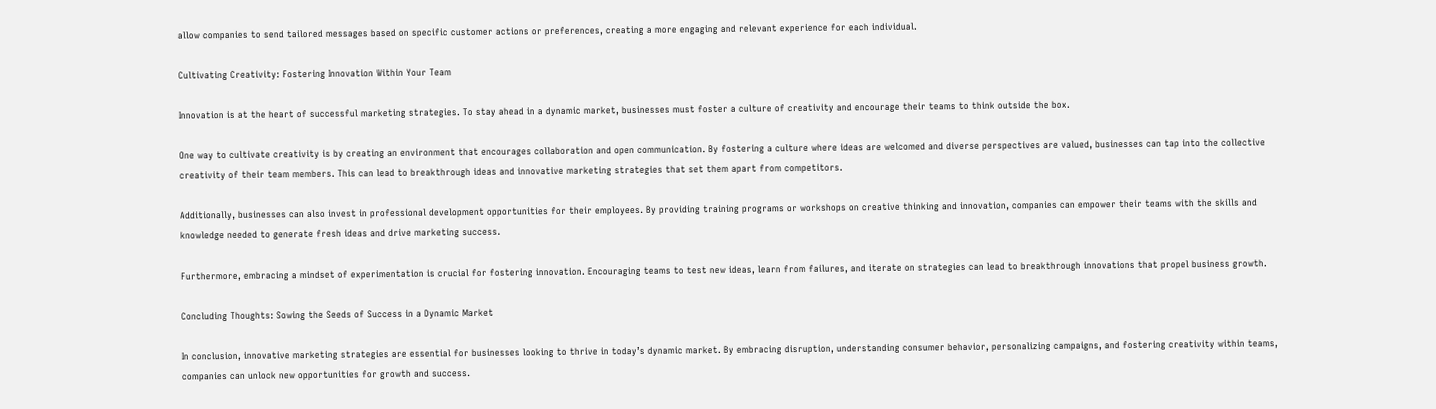allow companies to send tailored messages based on specific customer actions or preferences, creating a more engaging and relevant experience for each individual.

Cultivating Creativity: Fostering Innovation Within Your Team

Innovation is at the heart of successful marketing strategies. To stay ahead in a dynamic market, businesses must foster a culture of creativity and encourage their teams to think outside the box.

One way to cultivate creativity is by creating an environment that encourages collaboration and open communication. By fostering a culture where ideas are welcomed and diverse perspectives are valued, businesses can tap into the collective creativity of their team members. This can lead to breakthrough ideas and innovative marketing strategies that set them apart from competitors.

Additionally, businesses can also invest in professional development opportunities for their employees. By providing training programs or workshops on creative thinking and innovation, companies can empower their teams with the skills and knowledge needed to generate fresh ideas and drive marketing success.

Furthermore, embracing a mindset of experimentation is crucial for fostering innovation. Encouraging teams to test new ideas, learn from failures, and iterate on strategies can lead to breakthrough innovations that propel business growth.

Concluding Thoughts: Sowing the Seeds of Success in a Dynamic Market

In conclusion, innovative marketing strategies are essential for businesses looking to thrive in today’s dynamic market. By embracing disruption, understanding consumer behavior, personalizing campaigns, and fostering creativity within teams, companies can unlock new opportunities for growth and success.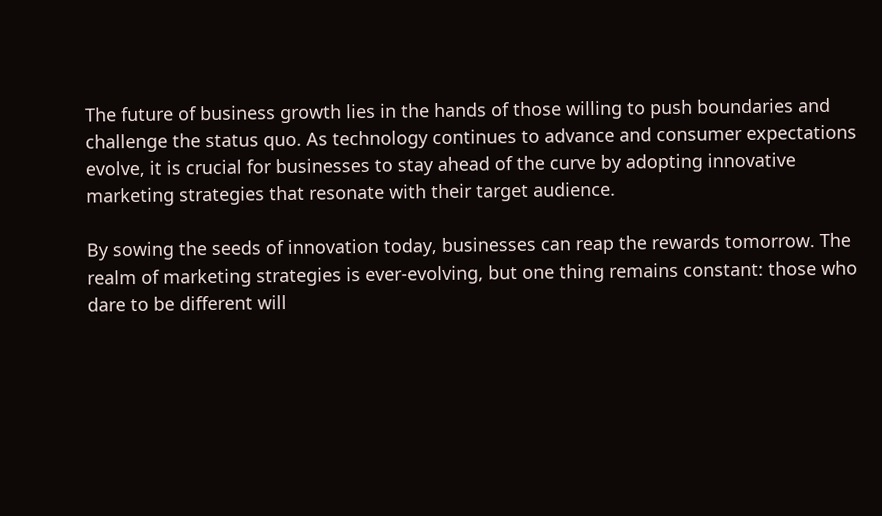The future of business growth lies in the hands of those willing to push boundaries and challenge the status quo. As technology continues to advance and consumer expectations evolve, it is crucial for businesses to stay ahead of the curve by adopting innovative marketing strategies that resonate with their target audience.

By sowing the seeds of innovation today, businesses can reap the rewards tomorrow. The realm of marketing strategies is ever-evolving, but one thing remains constant: those who dare to be different will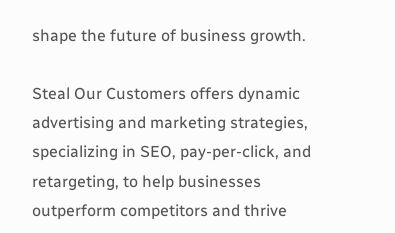shape the future of business growth.

Steal Our Customers offers dynamic advertising and marketing strategies, specializing in SEO, pay-per-click, and retargeting, to help businesses outperform competitors and thrive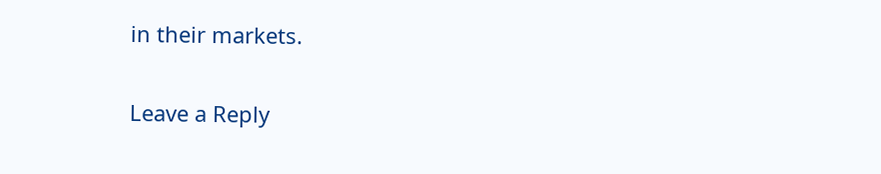in their markets.

Leave a Reply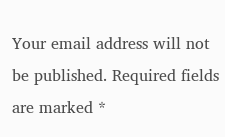Your email address will not be published. Required fields are marked *